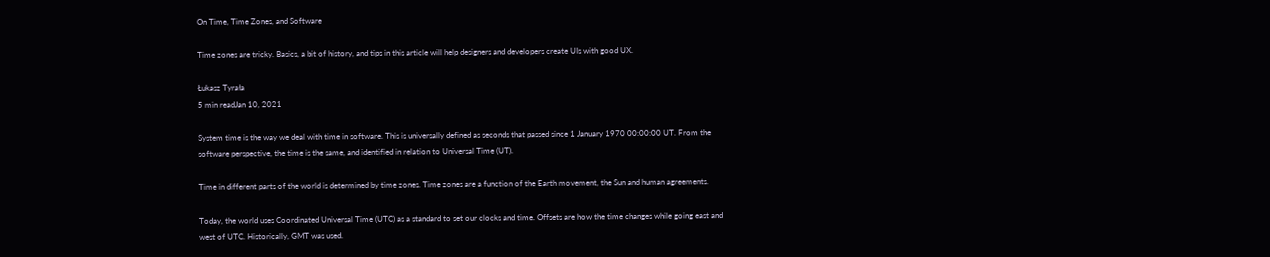On Time, Time Zones, and Software

Time zones are tricky. Basics, a bit of history, and tips in this article will help designers and developers create UIs with good UX.

Łukasz Tyrała
5 min readJan 10, 2021

System time is the way we deal with time in software. This is universally defined as seconds that passed since 1 January 1970 00:00:00 UT. From the software perspective, the time is the same, and identified in relation to Universal Time (UT).

Time in different parts of the world is determined by time zones. Time zones are a function of the Earth movement, the Sun and human agreements.

Today, the world uses Coordinated Universal Time (UTC) as a standard to set our clocks and time. Offsets are how the time changes while going east and west of UTC. Historically, GMT was used.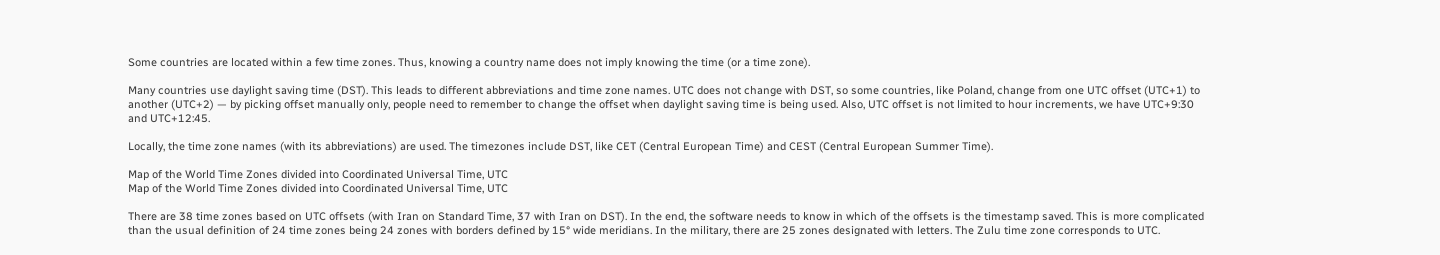Some countries are located within a few time zones. Thus, knowing a country name does not imply knowing the time (or a time zone).

Many countries use daylight saving time (DST). This leads to different abbreviations and time zone names. UTC does not change with DST, so some countries, like Poland, change from one UTC offset (UTC+1) to another (UTC+2) — by picking offset manually only, people need to remember to change the offset when daylight saving time is being used. Also, UTC offset is not limited to hour increments, we have UTC+9:30 and UTC+12:45.

Locally, the time zone names (with its abbreviations) are used. The timezones include DST, like CET (Central European Time) and CEST (Central European Summer Time).

Map of the World Time Zones divided into Coordinated Universal Time, UTC
Map of the World Time Zones divided into Coordinated Universal Time, UTC

There are 38 time zones based on UTC offsets (with Iran on Standard Time, 37 with Iran on DST). In the end, the software needs to know in which of the offsets is the timestamp saved. This is more complicated than the usual definition of 24 time zones being 24 zones with borders defined by 15° wide meridians. In the military, there are 25 zones designated with letters. The Zulu time zone corresponds to UTC.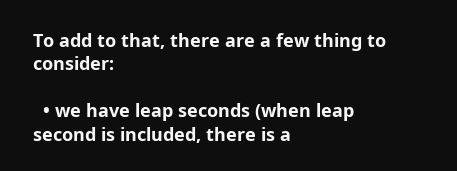To add to that, there are a few thing to consider:

  • we have leap seconds (when leap second is included, there is a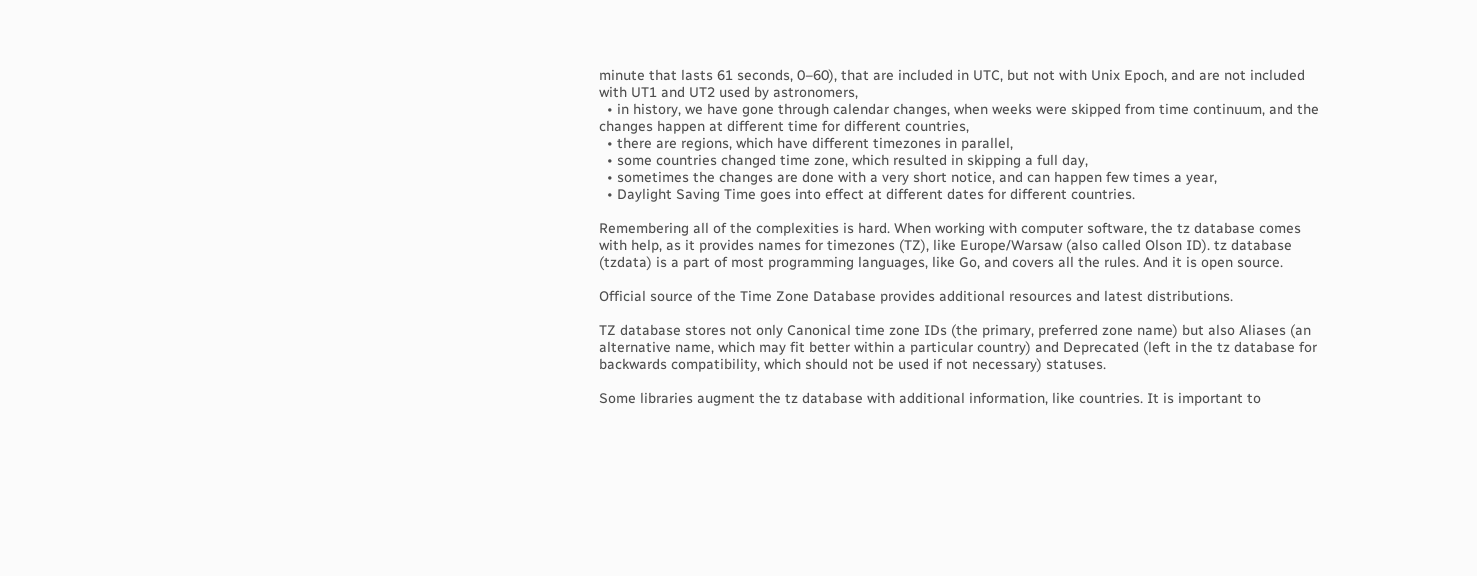minute that lasts 61 seconds, 0–60), that are included in UTC, but not with Unix Epoch, and are not included with UT1 and UT2 used by astronomers,
  • in history, we have gone through calendar changes, when weeks were skipped from time continuum, and the changes happen at different time for different countries,
  • there are regions, which have different timezones in parallel,
  • some countries changed time zone, which resulted in skipping a full day,
  • sometimes the changes are done with a very short notice, and can happen few times a year,
  • Daylight Saving Time goes into effect at different dates for different countries.

Remembering all of the complexities is hard. When working with computer software, the tz database comes with help, as it provides names for timezones (TZ), like Europe/Warsaw (also called Olson ID). tz database (tzdata) is a part of most programming languages, like Go, and covers all the rules. And it is open source.

Official source of the Time Zone Database provides additional resources and latest distributions.

TZ database stores not only Canonical time zone IDs (the primary, preferred zone name) but also Aliases (an alternative name, which may fit better within a particular country) and Deprecated (left in the tz database for backwards compatibility, which should not be used if not necessary) statuses.

Some libraries augment the tz database with additional information, like countries. It is important to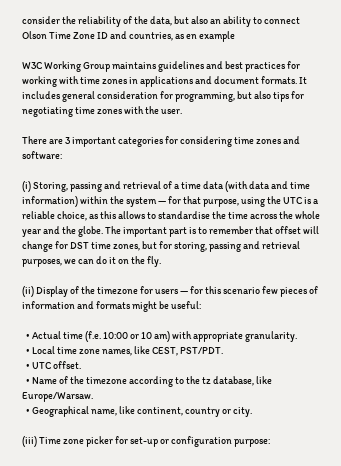consider the reliability of the data, but also an ability to connect Olson Time Zone ID and countries, as en example

W3C Working Group maintains guidelines and best practices for working with time zones in applications and document formats. It includes general consideration for programming, but also tips for negotiating time zones with the user.

There are 3 important categories for considering time zones and software:

(i) Storing, passing and retrieval of a time data (with data and time information) within the system — for that purpose, using the UTC is a reliable choice, as this allows to standardise the time across the whole year and the globe. The important part is to remember that offset will change for DST time zones, but for storing, passing and retrieval purposes, we can do it on the fly.

(ii) Display of the timezone for users — for this scenario few pieces of information and formats might be useful:

  • Actual time (f.e. 10:00 or 10 am) with appropriate granularity.
  • Local time zone names, like CEST, PST/PDT.
  • UTC offset.
  • Name of the timezone according to the tz database, like Europe/Warsaw.
  • Geographical name, like continent, country or city.

(iii) Time zone picker for set-up or configuration purpose: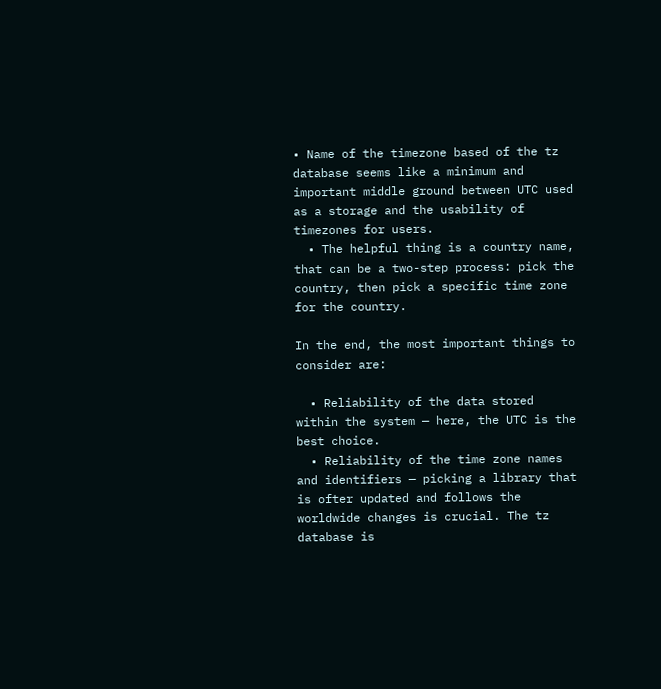• Name of the timezone based of the tz database seems like a minimum and important middle ground between UTC used as a storage and the usability of timezones for users.
  • The helpful thing is a country name, that can be a two-step process: pick the country, then pick a specific time zone for the country.

In the end, the most important things to consider are:

  • Reliability of the data stored within the system — here, the UTC is the best choice.
  • Reliability of the time zone names and identifiers — picking a library that is ofter updated and follows the worldwide changes is crucial. The tz database is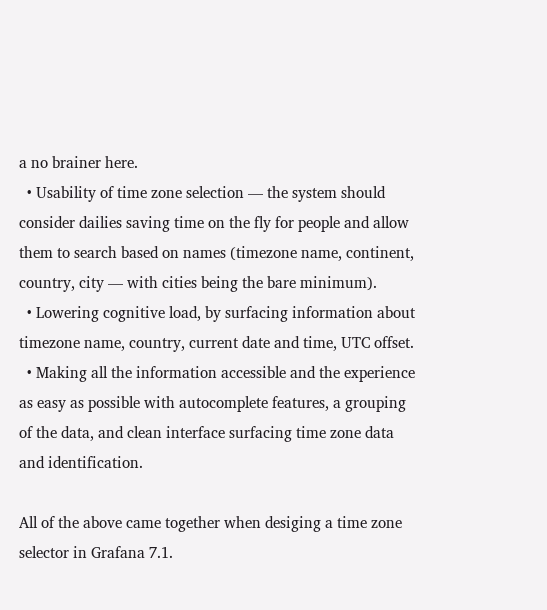a no brainer here.
  • Usability of time zone selection — the system should consider dailies saving time on the fly for people and allow them to search based on names (timezone name, continent, country, city — with cities being the bare minimum).
  • Lowering cognitive load, by surfacing information about timezone name, country, current date and time, UTC offset.
  • Making all the information accessible and the experience as easy as possible with autocomplete features, a grouping of the data, and clean interface surfacing time zone data and identification.

All of the above came together when desiging a time zone selector in Grafana 7.1.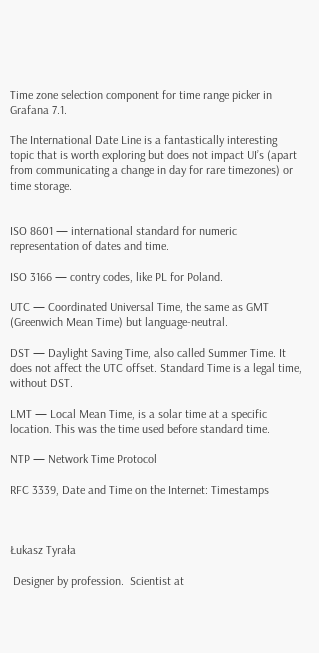Time zone selection component for time range picker in Grafana 7.1.

The International Date Line is a fantastically interesting topic that is worth exploring but does not impact UI’s (apart from communicating a change in day for rare timezones) or time storage.


ISO 8601 — international standard for numeric representation of dates and time.

ISO 3166 — contry codes, like PL for Poland.

UTC — Coordinated Universal Time, the same as GMT (Greenwich Mean Time) but language-neutral.

DST — Daylight Saving Time, also called Summer Time. It does not affect the UTC offset. Standard Time is a legal time, without DST.

LMT — Local Mean Time, is a solar time at a specific location. This was the time used before standard time.

NTP — Network Time Protocol

RFC 3339, Date and Time on the Internet: Timestamps



Łukasz Tyrała

 Designer by profession.  Scientist at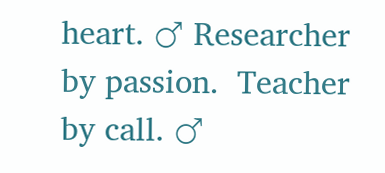heart. ♂ Researcher by passion.  Teacher by call. ♂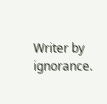Writer by ignorance.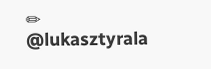✏ @lukasztyrala